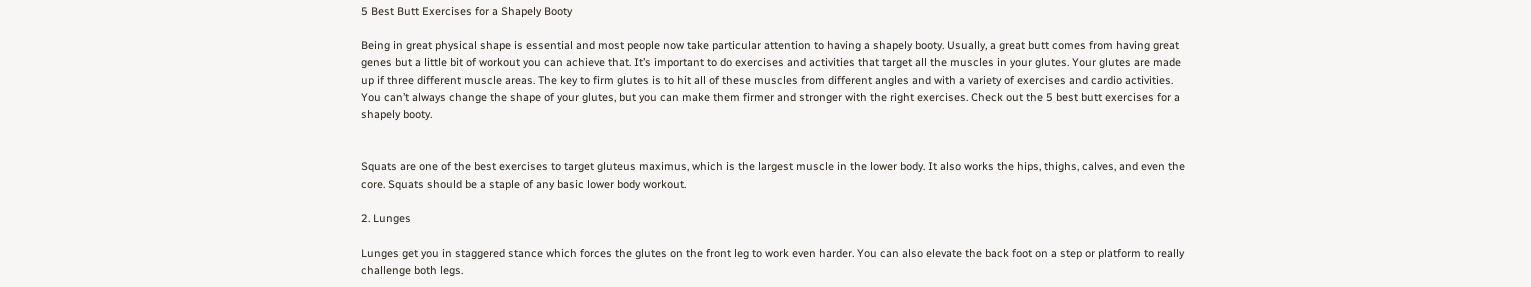5 Best Butt Exercises for a Shapely Booty

Being in great physical shape is essential and most people now take particular attention to having a shapely booty. Usually, a great butt comes from having great genes but a little bit of workout you can achieve that. It’s important to do exercises and activities that target all the muscles in your glutes. Your glutes are made up if three different muscle areas. The key to firm glutes is to hit all of these muscles from different angles and with a variety of exercises and cardio activities. You can’t always change the shape of your glutes, but you can make them firmer and stronger with the right exercises. Check out the 5 best butt exercises for a shapely booty.


Squats are one of the best exercises to target gluteus maximus, which is the largest muscle in the lower body. It also works the hips, thighs, calves, and even the core. Squats should be a staple of any basic lower body workout.

2. Lunges

Lunges get you in staggered stance which forces the glutes on the front leg to work even harder. You can also elevate the back foot on a step or platform to really challenge both legs.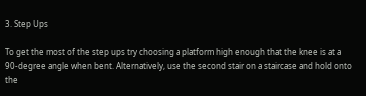3. Step Ups

To get the most of the step ups try choosing a platform high enough that the knee is at a 90-degree angle when bent. Alternatively, use the second stair on a staircase and hold onto the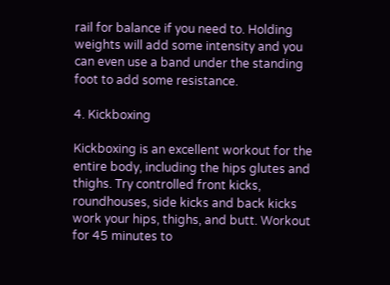rail for balance if you need to. Holding weights will add some intensity and you can even use a band under the standing foot to add some resistance.

4. Kickboxing

Kickboxing is an excellent workout for the entire body, including the hips glutes and thighs. Try controlled front kicks, roundhouses, side kicks and back kicks work your hips, thighs, and butt. Workout for 45 minutes to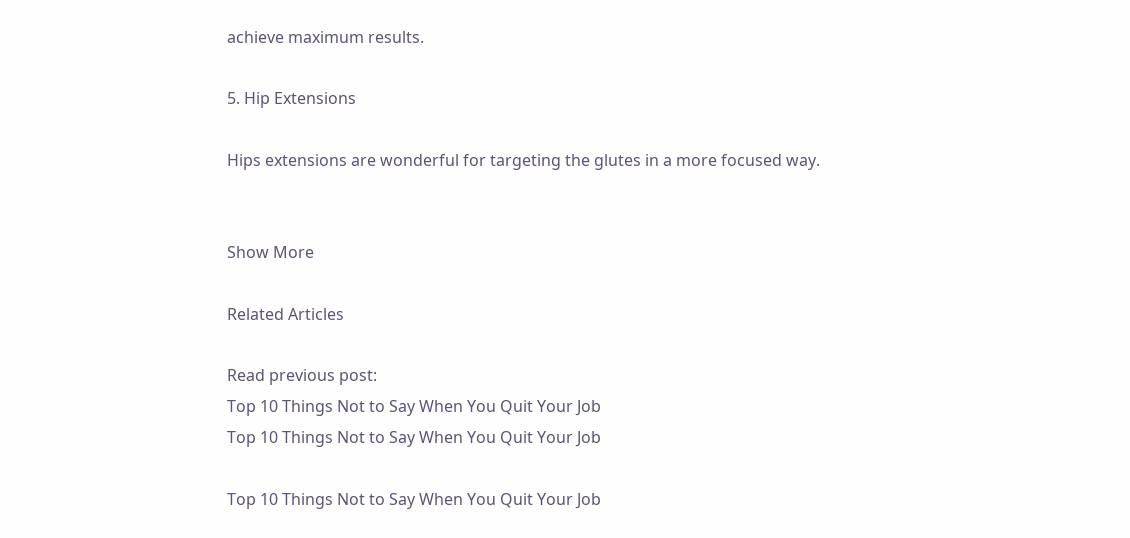achieve maximum results.

5. Hip Extensions

Hips extensions are wonderful for targeting the glutes in a more focused way.


Show More

Related Articles

Read previous post:
Top 10 Things Not to Say When You Quit Your Job
Top 10 Things Not to Say When You Quit Your Job

Top 10 Things Not to Say When You Quit Your Job